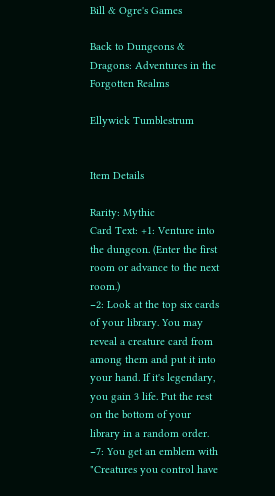Bill & Ogre's Games

Back to Dungeons & Dragons: Adventures in the Forgotten Realms

Ellywick Tumblestrum


Item Details

Rarity: Mythic
Card Text: +1: Venture into the dungeon. (Enter the first room or advance to the next room.)
−2: Look at the top six cards of your library. You may reveal a creature card from among them and put it into your hand. If it's legendary, you gain 3 life. Put the rest on the bottom of your library in a random order.
−7: You get an emblem with "Creatures you control have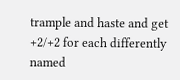trample and haste and get +2/+2 for each differently named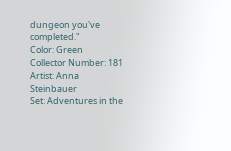dungeon you've completed."
Color: Green
Collector Number: 181
Artist: Anna Steinbauer
Set: Adventures in the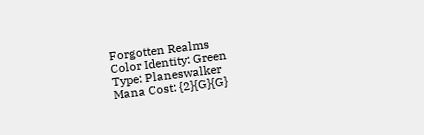Forgotten Realms
Color Identity: Green
Type: Planeswalker
Mana Cost: {2}{G}{G}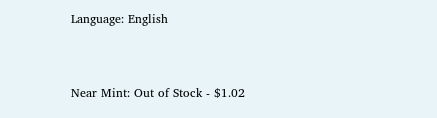Language: English


Near Mint: Out of Stock - $1.02